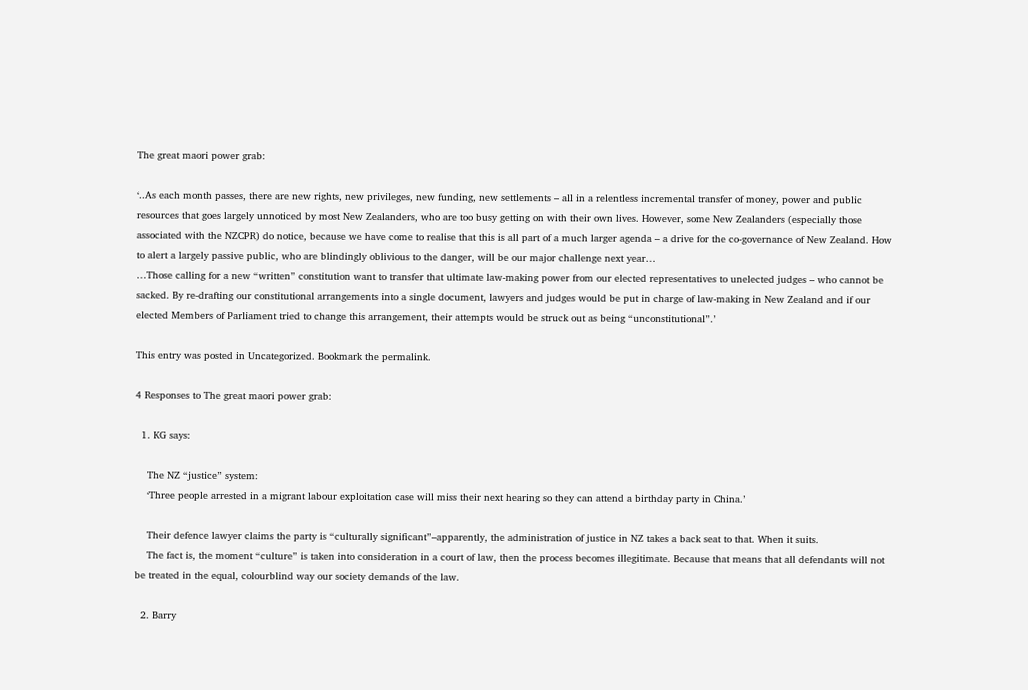The great maori power grab:

‘..As each month passes, there are new rights, new privileges, new funding, new settlements – all in a relentless incremental transfer of money, power and public resources that goes largely unnoticed by most New Zealanders, who are too busy getting on with their own lives. However, some New Zealanders (especially those associated with the NZCPR) do notice, because we have come to realise that this is all part of a much larger agenda – a drive for the co-governance of New Zealand. How to alert a largely passive public, who are blindingly oblivious to the danger, will be our major challenge next year…
…Those calling for a new “written” constitution want to transfer that ultimate law-making power from our elected representatives to unelected judges – who cannot be sacked. By re-drafting our constitutional arrangements into a single document, lawyers and judges would be put in charge of law-making in New Zealand and if our elected Members of Parliament tried to change this arrangement, their attempts would be struck out as being “unconstitutional”.’

This entry was posted in Uncategorized. Bookmark the permalink.

4 Responses to The great maori power grab:

  1. KG says:

    The NZ “justice” system:
    ‘Three people arrested in a migrant labour exploitation case will miss their next hearing so they can attend a birthday party in China.’

    Their defence lawyer claims the party is “culturally significant”–apparently, the administration of justice in NZ takes a back seat to that. When it suits.
    The fact is, the moment “culture” is taken into consideration in a court of law, then the process becomes illegitimate. Because that means that all defendants will not be treated in the equal, colourblind way our society demands of the law.

  2. Barry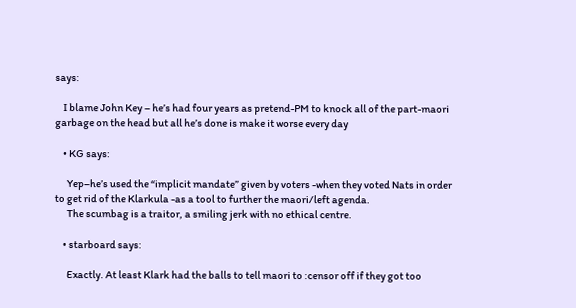says:

    I blame John Key – he’s had four years as pretend-PM to knock all of the part-maori garbage on the head but all he’s done is make it worse every day

    • KG says:

      Yep–he’s used the “implicit mandate” given by voters -when they voted Nats in order to get rid of the Klarkula -as a tool to further the maori/left agenda.
      The scumbag is a traitor, a smiling jerk with no ethical centre.

    • starboard says:

      Exactly. At least Klark had the balls to tell maori to :censor off if they got too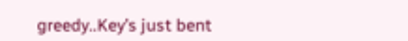greedy..Key’s just bent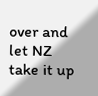over and let NZ take it up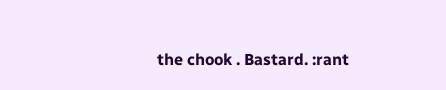the chook . Bastard. :rant